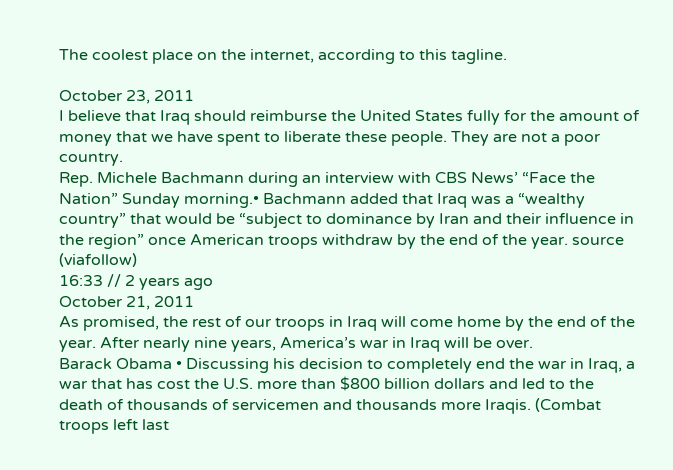The coolest place on the internet, according to this tagline.

October 23, 2011
I believe that Iraq should reimburse the United States fully for the amount of money that we have spent to liberate these people. They are not a poor country.
Rep. Michele Bachmann during an interview with CBS News’ “Face the Nation” Sunday morning.• Bachmann added that Iraq was a “wealthy country” that would be “subject to dominance by Iran and their influence in the region” once American troops withdraw by the end of the year. source (viafollow)
16:33 // 2 years ago
October 21, 2011
As promised, the rest of our troops in Iraq will come home by the end of the year. After nearly nine years, America’s war in Iraq will be over.
Barack Obama • Discussing his decision to completely end the war in Iraq, a war that has cost the U.S. more than $800 billion dollars and led to the death of thousands of servicemen and thousands more Iraqis. (Combat troops left last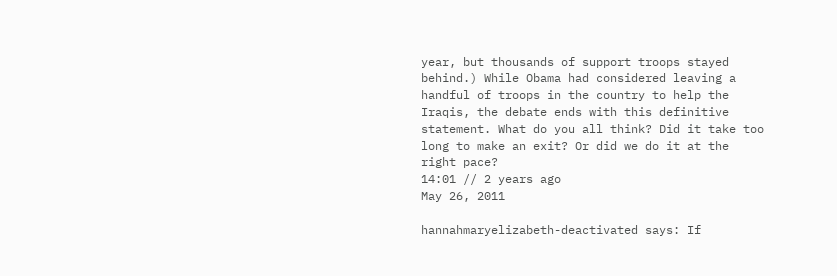year, but thousands of support troops stayed behind.) While Obama had considered leaving a handful of troops in the country to help the Iraqis, the debate ends with this definitive statement. What do you all think? Did it take too long to make an exit? Or did we do it at the right pace?
14:01 // 2 years ago
May 26, 2011

hannahmaryelizabeth-deactivated says: If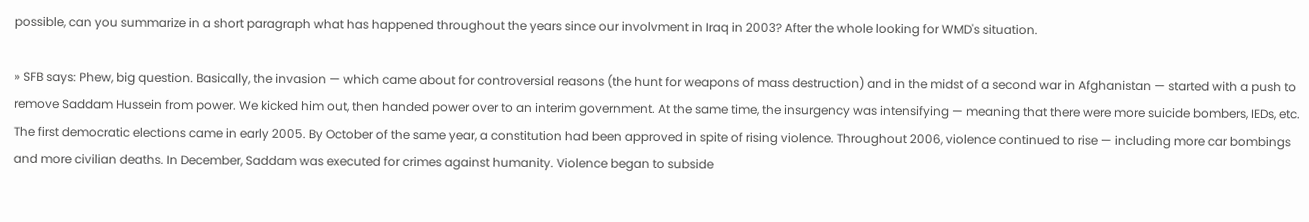possible, can you summarize in a short paragraph what has happened throughout the years since our involvment in Iraq in 2003? After the whole looking for WMD's situation.

» SFB says: Phew, big question. Basically, the invasion — which came about for controversial reasons (the hunt for weapons of mass destruction) and in the midst of a second war in Afghanistan — started with a push to remove Saddam Hussein from power. We kicked him out, then handed power over to an interim government. At the same time, the insurgency was intensifying — meaning that there were more suicide bombers, IEDs, etc. The first democratic elections came in early 2005. By October of the same year, a constitution had been approved in spite of rising violence. Throughout 2006, violence continued to rise — including more car bombings and more civilian deaths. In December, Saddam was executed for crimes against humanity. Violence began to subside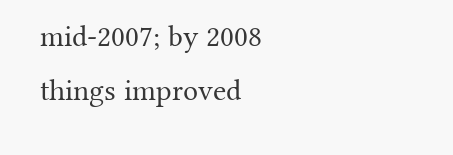mid-2007; by 2008 things improved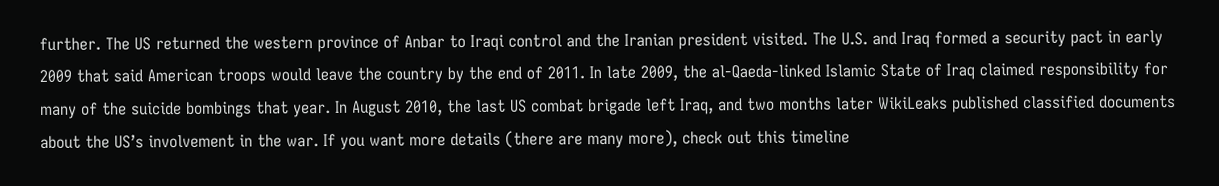further. The US returned the western province of Anbar to Iraqi control and the Iranian president visited. The U.S. and Iraq formed a security pact in early 2009 that said American troops would leave the country by the end of 2011. In late 2009, the al-Qaeda-linked Islamic State of Iraq claimed responsibility for many of the suicide bombings that year. In August 2010, the last US combat brigade left Iraq, and two months later WikiLeaks published classified documents about the US’s involvement in the war. If you want more details (there are many more), check out this timeline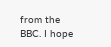from the BBC. I hope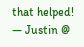that helped! — Justin @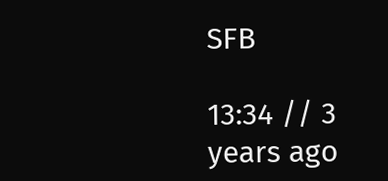SFB

13:34 // 3 years ago